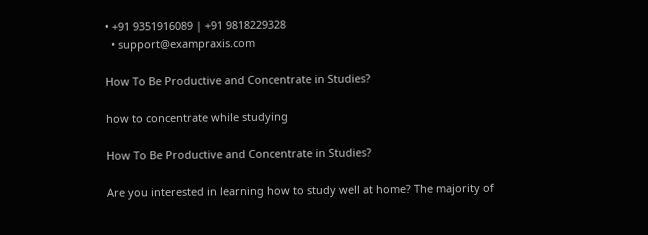• +91 9351916089 | +91 9818229328
  • support@exampraxis.com

How To Be Productive and Concentrate in Studies?

how to concentrate while studying

How To Be Productive and Concentrate in Studies?

Are you interested in learning how to study well at home? The majority of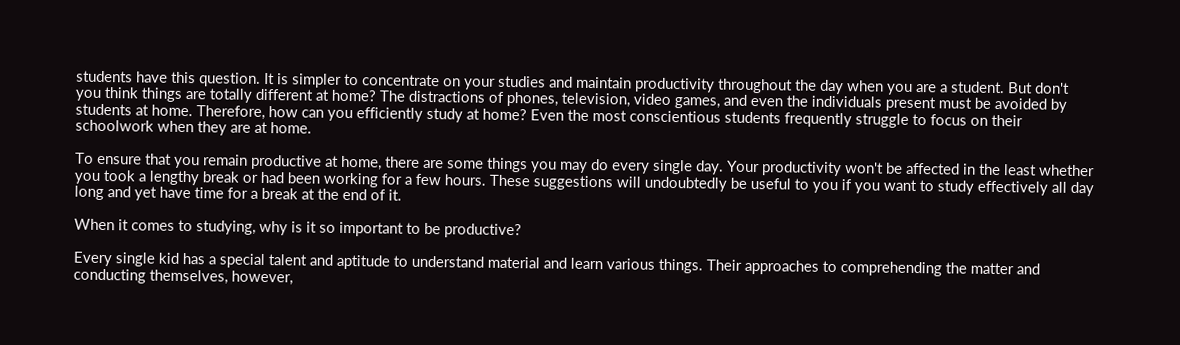students have this question. It is simpler to concentrate on your studies and maintain productivity throughout the day when you are a student. But don't you think things are totally different at home? The distractions of phones, television, video games, and even the individuals present must be avoided by students at home. Therefore, how can you efficiently study at home? Even the most conscientious students frequently struggle to focus on their schoolwork when they are at home.

To ensure that you remain productive at home, there are some things you may do every single day. Your productivity won't be affected in the least whether you took a lengthy break or had been working for a few hours. These suggestions will undoubtedly be useful to you if you want to study effectively all day long and yet have time for a break at the end of it.

When it comes to studying, why is it so important to be productive?

Every single kid has a special talent and aptitude to understand material and learn various things. Their approaches to comprehending the matter and conducting themselves, however,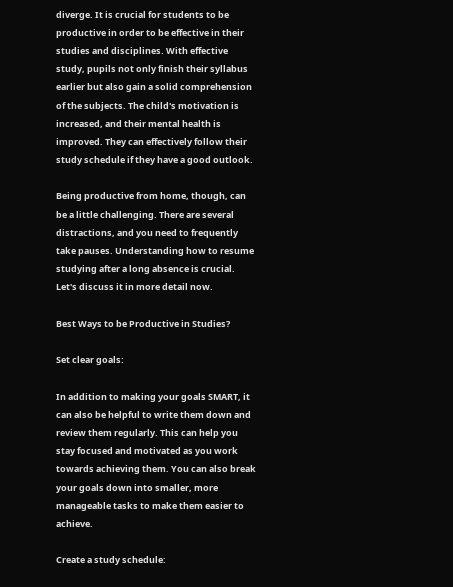diverge. It is crucial for students to be productive in order to be effective in their studies and disciplines. With effective study, pupils not only finish their syllabus earlier but also gain a solid comprehension of the subjects. The child's motivation is increased, and their mental health is improved. They can effectively follow their study schedule if they have a good outlook.

Being productive from home, though, can be a little challenging. There are several distractions, and you need to frequently take pauses. Understanding how to resume studying after a long absence is crucial. Let's discuss it in more detail now.

Best Ways to be Productive in Studies?

Set clear goals:

In addition to making your goals SMART, it can also be helpful to write them down and review them regularly. This can help you stay focused and motivated as you work towards achieving them. You can also break your goals down into smaller, more manageable tasks to make them easier to achieve.

Create a study schedule: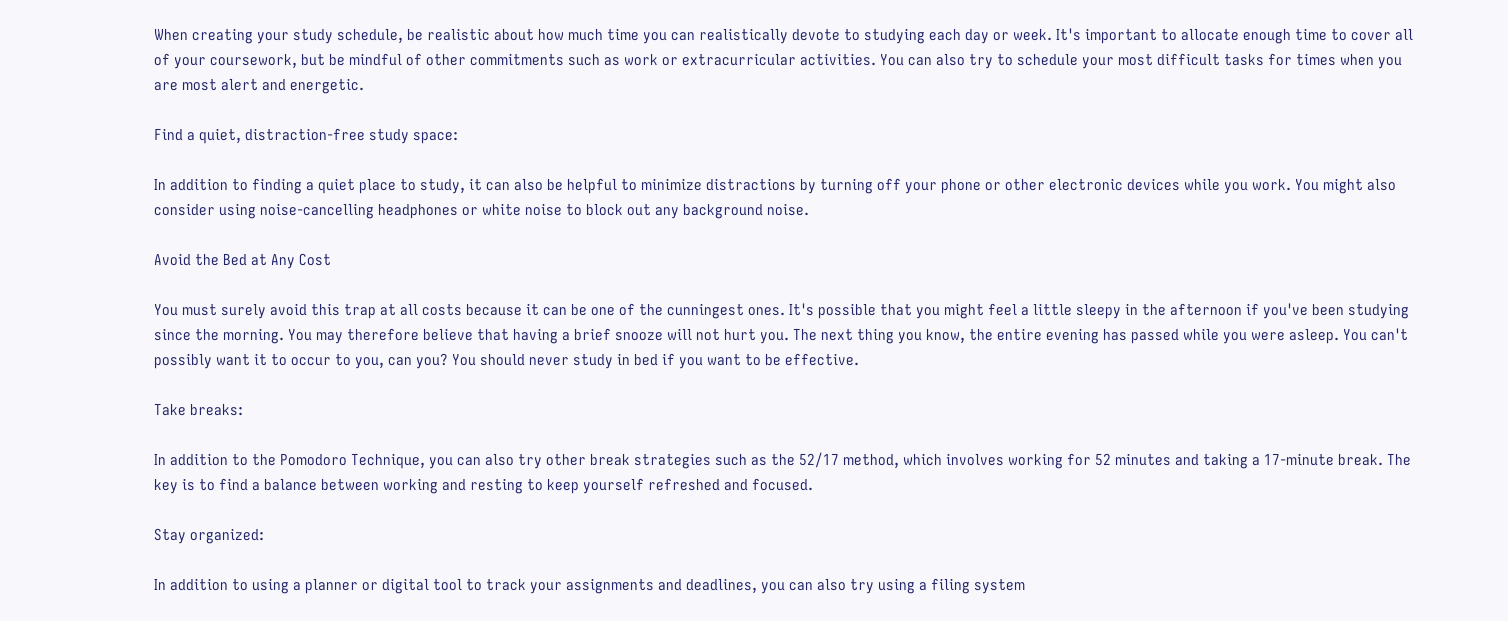When creating your study schedule, be realistic about how much time you can realistically devote to studying each day or week. It's important to allocate enough time to cover all of your coursework, but be mindful of other commitments such as work or extracurricular activities. You can also try to schedule your most difficult tasks for times when you are most alert and energetic.

Find a quiet, distraction-free study space:

In addition to finding a quiet place to study, it can also be helpful to minimize distractions by turning off your phone or other electronic devices while you work. You might also consider using noise-cancelling headphones or white noise to block out any background noise.

Avoid the Bed at Any Cost

You must surely avoid this trap at all costs because it can be one of the cunningest ones. It's possible that you might feel a little sleepy in the afternoon if you've been studying since the morning. You may therefore believe that having a brief snooze will not hurt you. The next thing you know, the entire evening has passed while you were asleep. You can't possibly want it to occur to you, can you? You should never study in bed if you want to be effective.

Take breaks:

In addition to the Pomodoro Technique, you can also try other break strategies such as the 52/17 method, which involves working for 52 minutes and taking a 17-minute break. The key is to find a balance between working and resting to keep yourself refreshed and focused.

Stay organized:

In addition to using a planner or digital tool to track your assignments and deadlines, you can also try using a filing system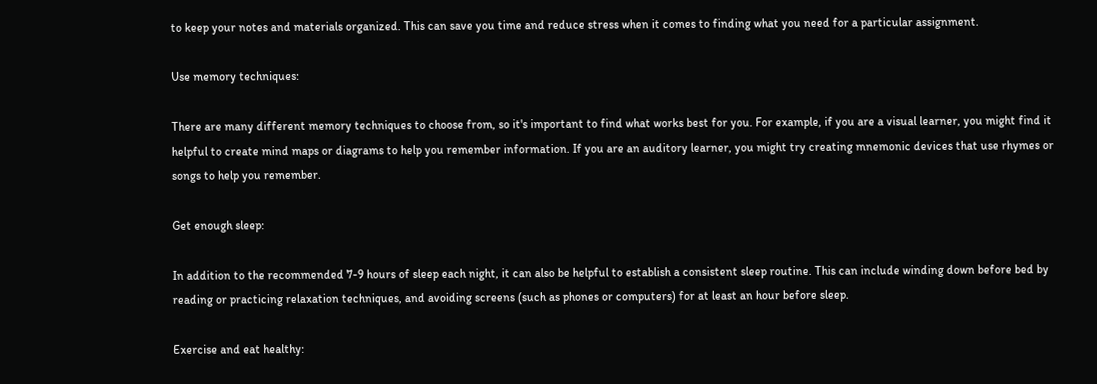to keep your notes and materials organized. This can save you time and reduce stress when it comes to finding what you need for a particular assignment.

Use memory techniques:

There are many different memory techniques to choose from, so it's important to find what works best for you. For example, if you are a visual learner, you might find it helpful to create mind maps or diagrams to help you remember information. If you are an auditory learner, you might try creating mnemonic devices that use rhymes or songs to help you remember.

Get enough sleep:

In addition to the recommended 7-9 hours of sleep each night, it can also be helpful to establish a consistent sleep routine. This can include winding down before bed by reading or practicing relaxation techniques, and avoiding screens (such as phones or computers) for at least an hour before sleep.

Exercise and eat healthy: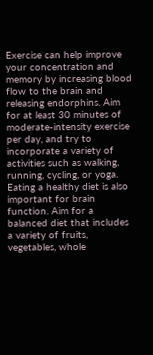Exercise can help improve your concentration and memory by increasing blood flow to the brain and releasing endorphins. Aim for at least 30 minutes of moderate-intensity exercise per day, and try to incorporate a variety of activities such as walking, running, cycling, or yoga. Eating a healthy diet is also important for brain function. Aim for a balanced diet that includes a variety of fruits, vegetables, whole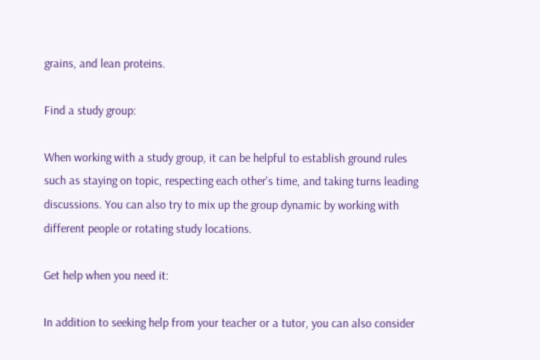grains, and lean proteins.

Find a study group:

When working with a study group, it can be helpful to establish ground rules such as staying on topic, respecting each other's time, and taking turns leading discussions. You can also try to mix up the group dynamic by working with different people or rotating study locations.

Get help when you need it:

In addition to seeking help from your teacher or a tutor, you can also consider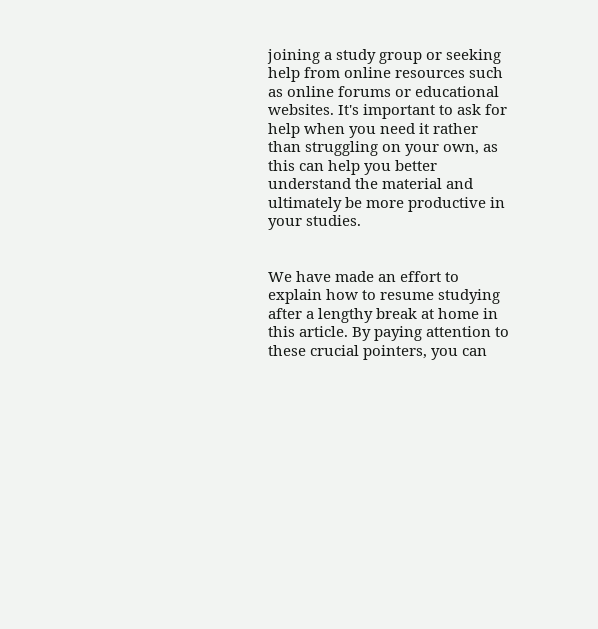joining a study group or seeking help from online resources such as online forums or educational websites. It's important to ask for help when you need it rather than struggling on your own, as this can help you better understand the material and ultimately be more productive in your studies.


We have made an effort to explain how to resume studying after a lengthy break at home in this article. By paying attention to these crucial pointers, you can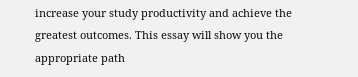increase your study productivity and achieve the greatest outcomes. This essay will show you the appropriate path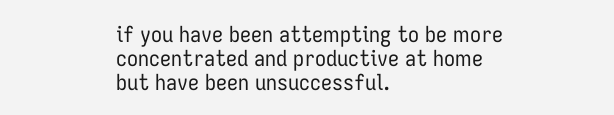if you have been attempting to be more concentrated and productive at home but have been unsuccessful.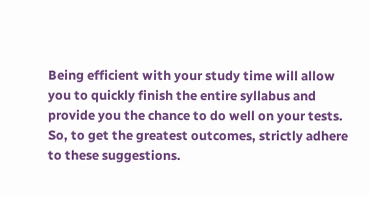Being efficient with your study time will allow you to quickly finish the entire syllabus and provide you the chance to do well on your tests. So, to get the greatest outcomes, strictly adhere to these suggestions.